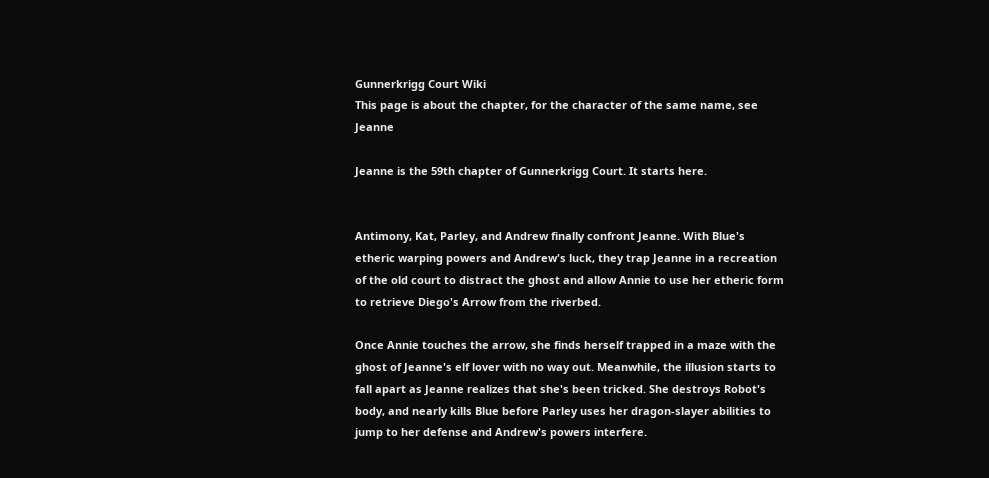Gunnerkrigg Court Wiki
This page is about the chapter, for the character of the same name, see Jeanne

Jeanne is the 59th chapter of Gunnerkrigg Court. It starts here.


Antimony, Kat, Parley, and Andrew finally confront Jeanne. With Blue's etheric warping powers and Andrew's luck, they trap Jeanne in a recreation of the old court to distract the ghost and allow Annie to use her etheric form to retrieve Diego's Arrow from the riverbed.

Once Annie touches the arrow, she finds herself trapped in a maze with the ghost of Jeanne's elf lover with no way out. Meanwhile, the illusion starts to fall apart as Jeanne realizes that she's been tricked. She destroys Robot's body, and nearly kills Blue before Parley uses her dragon-slayer abilities to jump to her defense and Andrew's powers interfere.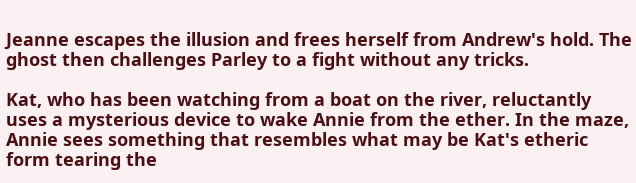Jeanne escapes the illusion and frees herself from Andrew's hold. The ghost then challenges Parley to a fight without any tricks.

Kat, who has been watching from a boat on the river, reluctantly uses a mysterious device to wake Annie from the ether. In the maze, Annie sees something that resembles what may be Kat's etheric form tearing the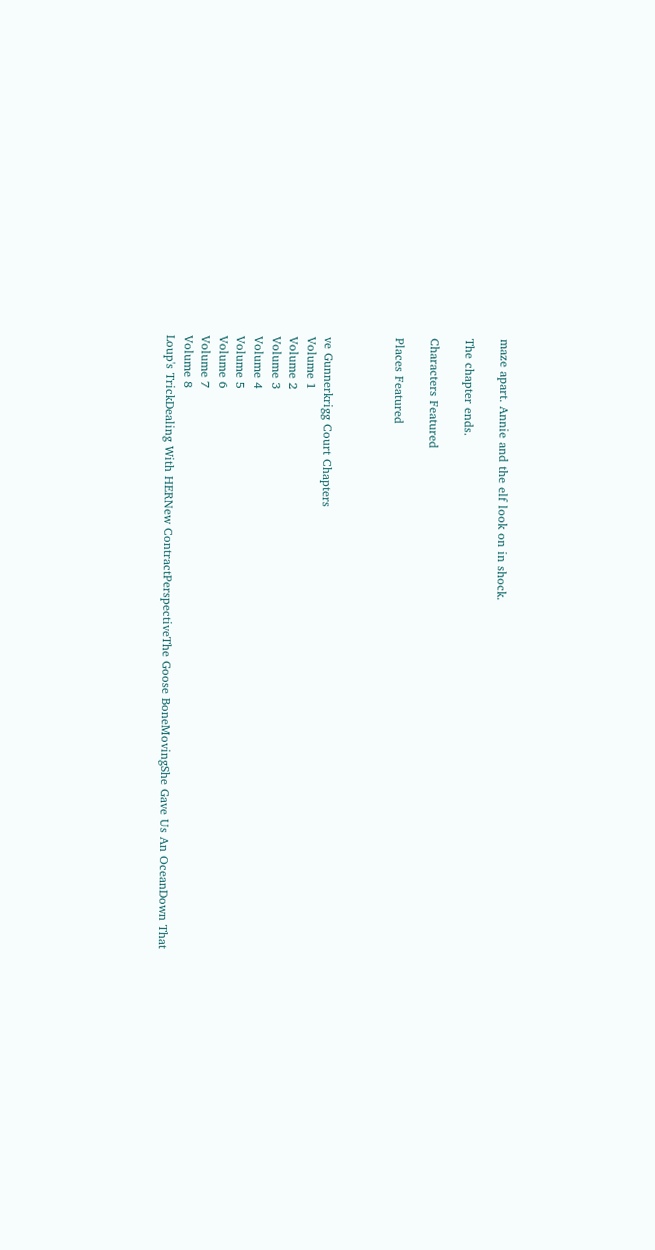maze apart. Annie and the elf look on in shock.

The chapter ends.

Characters Featured

Places Featured



ve Gunnerkrigg Court Chapters
Volume 1
Volume 2
Volume 3
Volume 4
Volume 5
Volume 6
Volume 7
Volume 8
Loup's TrickDealing With HERNew ContractPerspectiveThe Goose BoneMovingShe Gave Us An OceanDown That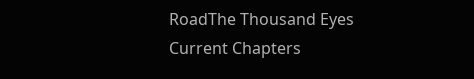RoadThe Thousand Eyes
Current Chapters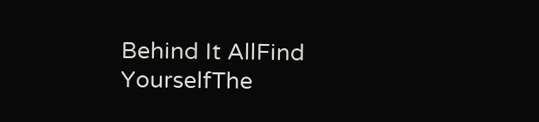Behind It AllFind YourselfThe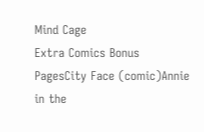Mind Cage
Extra Comics Bonus PagesCity Face (comic)Annie in the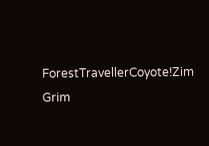ForestTravellerCoyote!Zim Grim